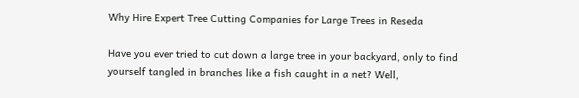Why Hire Expert Tree Cutting Companies for Large Trees in Reseda

Have you ever tried to cut down a large tree in your backyard, only to find yourself tangled in branches like a fish caught in a net? Well,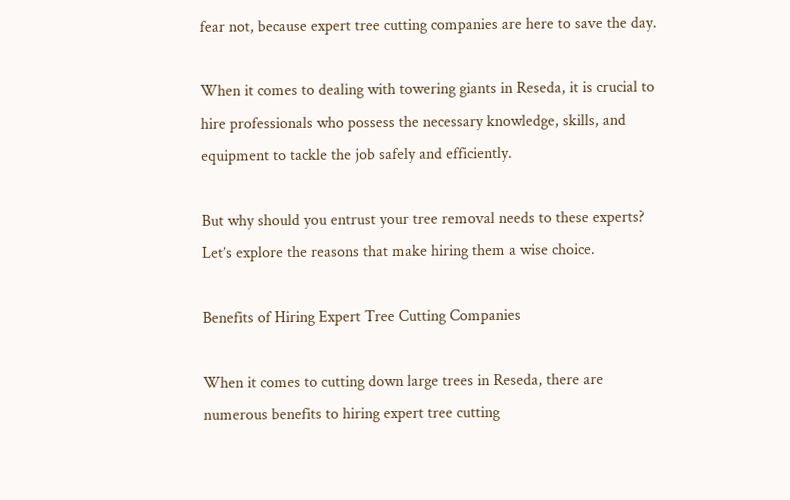fear not, because expert tree cutting companies are here to save the day.

When it comes to dealing with towering giants in Reseda, it is crucial to hire professionals who possess the necessary knowledge, skills, and equipment to tackle the job safely and efficiently.

But why should you entrust your tree removal needs to these experts? Let’s explore the reasons that make hiring them a wise choice.

Benefits of Hiring Expert Tree Cutting Companies

When it comes to cutting down large trees in Reseda, there are numerous benefits to hiring expert tree cutting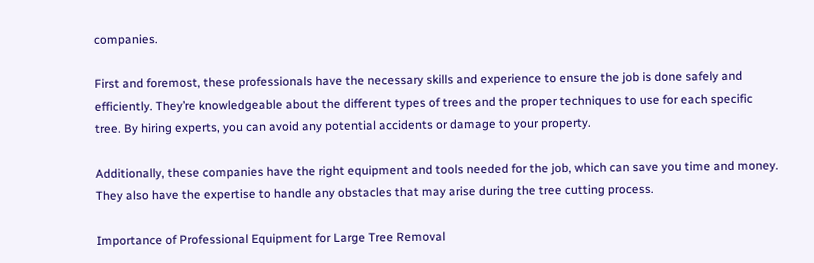companies.

First and foremost, these professionals have the necessary skills and experience to ensure the job is done safely and efficiently. They’re knowledgeable about the different types of trees and the proper techniques to use for each specific tree. By hiring experts, you can avoid any potential accidents or damage to your property.

Additionally, these companies have the right equipment and tools needed for the job, which can save you time and money. They also have the expertise to handle any obstacles that may arise during the tree cutting process.

Importance of Professional Equipment for Large Tree Removal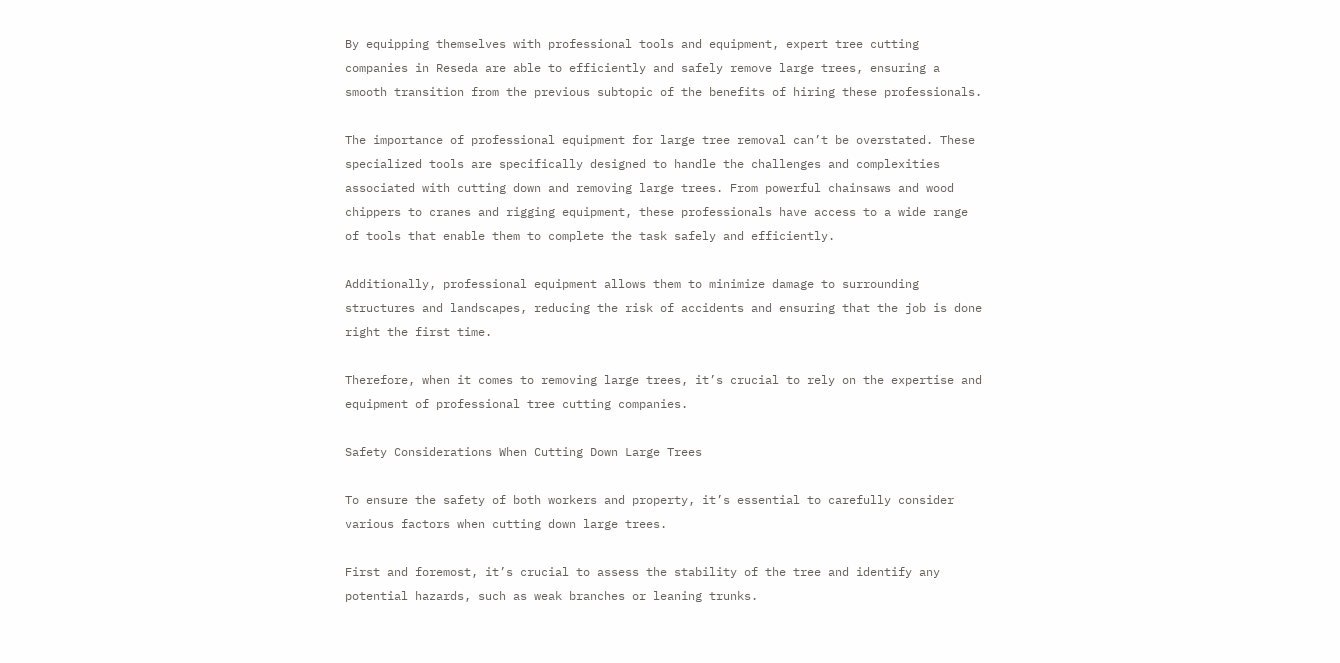By equipping themselves with professional tools and equipment, expert tree cutting companies in Reseda are able to efficiently and safely remove large trees, ensuring a smooth transition from the previous subtopic of the benefits of hiring these professionals.

The importance of professional equipment for large tree removal can’t be overstated. These specialized tools are specifically designed to handle the challenges and complexities associated with cutting down and removing large trees. From powerful chainsaws and wood chippers to cranes and rigging equipment, these professionals have access to a wide range of tools that enable them to complete the task safely and efficiently.

Additionally, professional equipment allows them to minimize damage to surrounding structures and landscapes, reducing the risk of accidents and ensuring that the job is done right the first time.

Therefore, when it comes to removing large trees, it’s crucial to rely on the expertise and equipment of professional tree cutting companies.

Safety Considerations When Cutting Down Large Trees

To ensure the safety of both workers and property, it’s essential to carefully consider various factors when cutting down large trees.

First and foremost, it’s crucial to assess the stability of the tree and identify any potential hazards, such as weak branches or leaning trunks.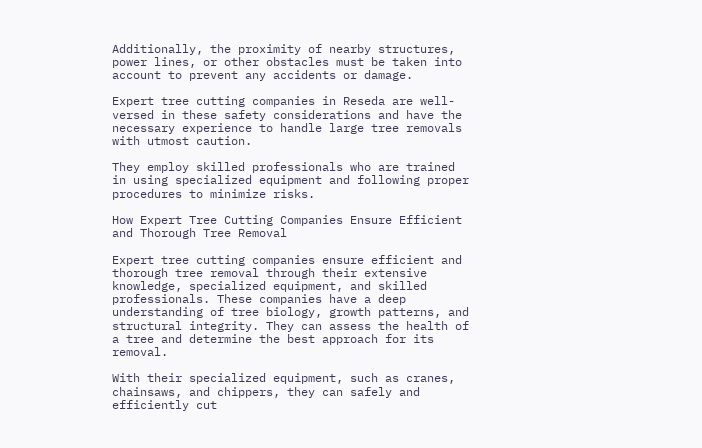Additionally, the proximity of nearby structures, power lines, or other obstacles must be taken into account to prevent any accidents or damage.

Expert tree cutting companies in Reseda are well-versed in these safety considerations and have the necessary experience to handle large tree removals with utmost caution.

They employ skilled professionals who are trained in using specialized equipment and following proper procedures to minimize risks.

How Expert Tree Cutting Companies Ensure Efficient and Thorough Tree Removal

Expert tree cutting companies ensure efficient and thorough tree removal through their extensive knowledge, specialized equipment, and skilled professionals. These companies have a deep understanding of tree biology, growth patterns, and structural integrity. They can assess the health of a tree and determine the best approach for its removal.

With their specialized equipment, such as cranes, chainsaws, and chippers, they can safely and efficiently cut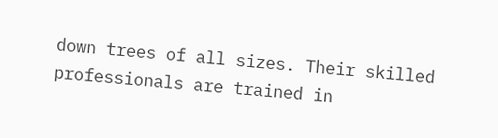down trees of all sizes. Their skilled professionals are trained in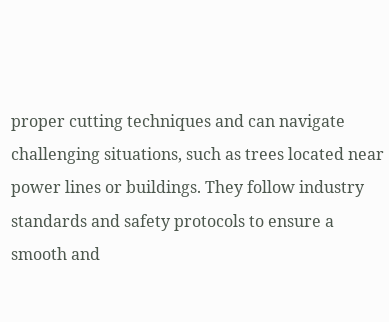proper cutting techniques and can navigate challenging situations, such as trees located near power lines or buildings. They follow industry standards and safety protocols to ensure a smooth and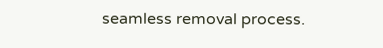seamless removal process.